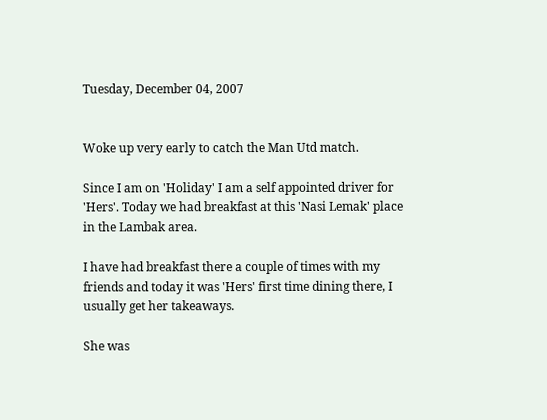Tuesday, December 04, 2007


Woke up very early to catch the Man Utd match.

Since I am on 'Holiday' I am a self appointed driver for 'Hers'. Today we had breakfast at this 'Nasi Lemak' place in the Lambak area.

I have had breakfast there a couple of times with my friends and today it was 'Hers' first time dining there, I usually get her takeaways.

She was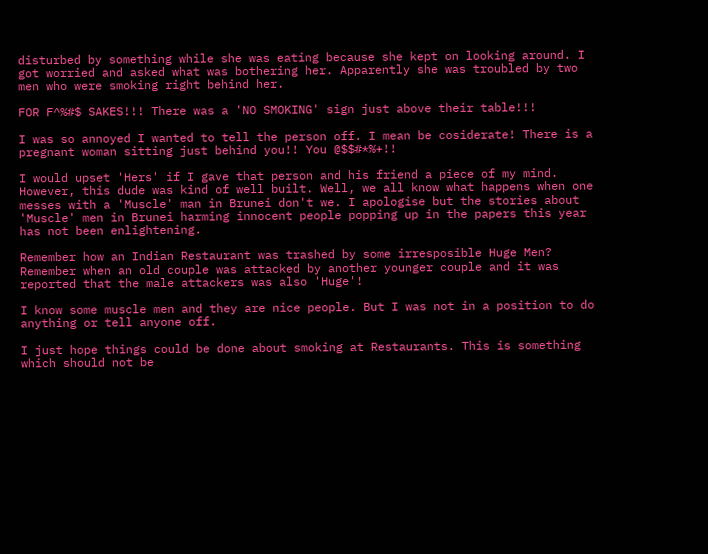disturbed by something while she was eating because she kept on looking around. I got worried and asked what was bothering her. Apparently she was troubled by two men who were smoking right behind her.

FOR F^%#$ SAKES!!! There was a 'NO SMOKING' sign just above their table!!!

I was so annoyed I wanted to tell the person off. I mean be cosiderate! There is a pregnant woman sitting just behind you!! You @$$#*%+!!

I would upset 'Hers' if I gave that person and his friend a piece of my mind. However, this dude was kind of well built. Well, we all know what happens when one messes with a 'Muscle' man in Brunei don't we. I apologise but the stories about 'Muscle' men in Brunei harming innocent people popping up in the papers this year has not been enlightening.

Remember how an Indian Restaurant was trashed by some irresposible Huge Men? Remember when an old couple was attacked by another younger couple and it was reported that the male attackers was also 'Huge'!

I know some muscle men and they are nice people. But I was not in a position to do anything or tell anyone off.

I just hope things could be done about smoking at Restaurants. This is something which should not be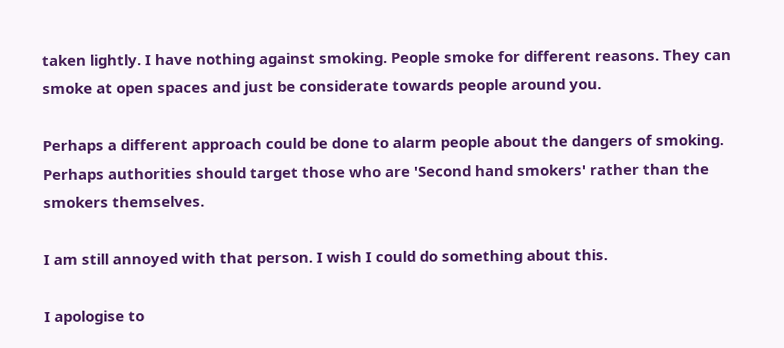taken lightly. I have nothing against smoking. People smoke for different reasons. They can smoke at open spaces and just be considerate towards people around you.

Perhaps a different approach could be done to alarm people about the dangers of smoking. Perhaps authorities should target those who are 'Second hand smokers' rather than the smokers themselves.

I am still annoyed with that person. I wish I could do something about this.

I apologise to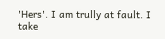'Hers'. I am trully at fault. I take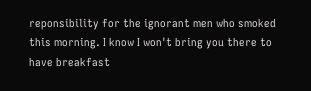reponsibility for the ignorant men who smoked this morning. I know I won't bring you there to have breakfast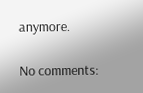anymore.

No comments: